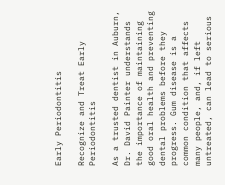Early Periodontitis

Recognize and Treat Early Periodontitis

As a trusted dentist in Auburn, Dr. David Painter understands the importance of maintaining good oral health and preventing dental problems before they progress. Gum disease is a common condition that affects many people, and, if left untreated, can lead to serious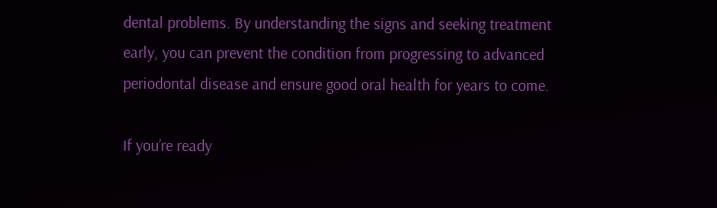dental problems. By understanding the signs and seeking treatment early, you can prevent the condition from progressing to advanced periodontal disease and ensure good oral health for years to come.

If you’re ready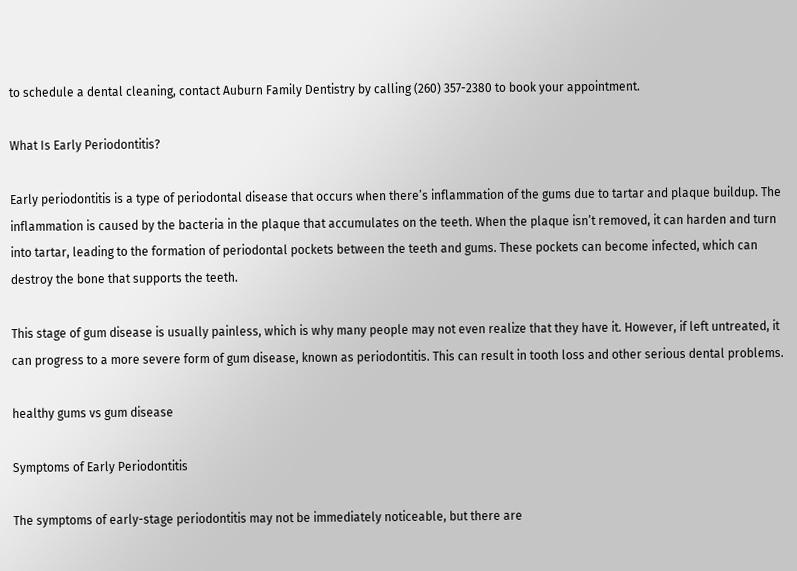to schedule a dental cleaning, contact Auburn Family Dentistry by calling (260) 357-2380 to book your appointment.

What Is Early Periodontitis?

Early periodontitis is a type of periodontal disease that occurs when there’s inflammation of the gums due to tartar and plaque buildup. The inflammation is caused by the bacteria in the plaque that accumulates on the teeth. When the plaque isn’t removed, it can harden and turn into tartar, leading to the formation of periodontal pockets between the teeth and gums. These pockets can become infected, which can destroy the bone that supports the teeth.

This stage of gum disease is usually painless, which is why many people may not even realize that they have it. However, if left untreated, it can progress to a more severe form of gum disease, known as periodontitis. This can result in tooth loss and other serious dental problems.

healthy gums vs gum disease

Symptoms of Early Periodontitis

The symptoms of early-stage periodontitis may not be immediately noticeable, but there are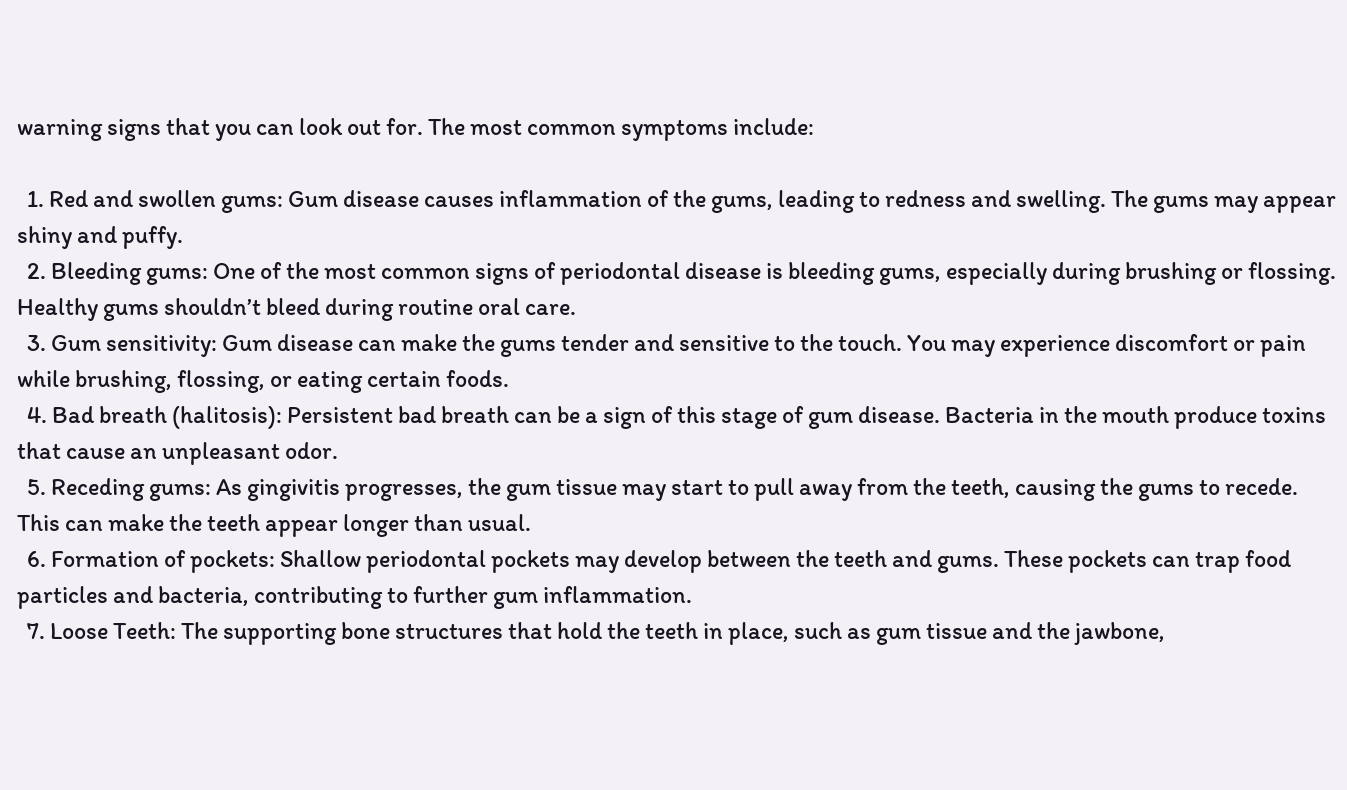warning signs that you can look out for. The most common symptoms include:

  1. Red and swollen gums: Gum disease causes inflammation of the gums, leading to redness and swelling. The gums may appear shiny and puffy.
  2. Bleeding gums: One of the most common signs of periodontal disease is bleeding gums, especially during brushing or flossing. Healthy gums shouldn’t bleed during routine oral care.
  3. Gum sensitivity: Gum disease can make the gums tender and sensitive to the touch. You may experience discomfort or pain while brushing, flossing, or eating certain foods.
  4. Bad breath (halitosis): Persistent bad breath can be a sign of this stage of gum disease. Bacteria in the mouth produce toxins that cause an unpleasant odor.
  5. Receding gums: As gingivitis progresses, the gum tissue may start to pull away from the teeth, causing the gums to recede. This can make the teeth appear longer than usual.
  6. Formation of pockets: Shallow periodontal pockets may develop between the teeth and gums. These pockets can trap food particles and bacteria, contributing to further gum inflammation.
  7. Loose Teeth: The supporting bone structures that hold the teeth in place, such as gum tissue and the jawbone,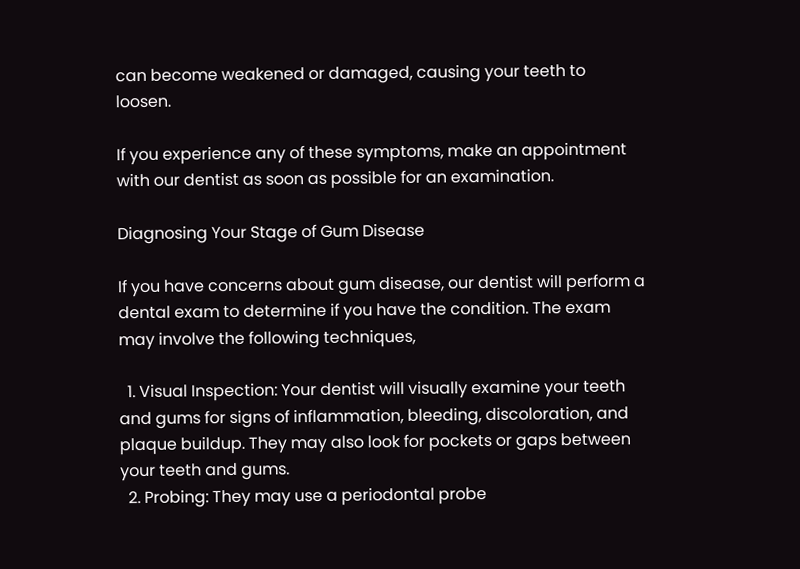can become weakened or damaged, causing your teeth to loosen.

If you experience any of these symptoms, make an appointment with our dentist as soon as possible for an examination.

Diagnosing Your Stage of Gum Disease

If you have concerns about gum disease, our dentist will perform a dental exam to determine if you have the condition. The exam may involve the following techniques,

  1. Visual Inspection: Your dentist will visually examine your teeth and gums for signs of inflammation, bleeding, discoloration, and plaque buildup. They may also look for pockets or gaps between your teeth and gums.
  2. Probing: They may use a periodontal probe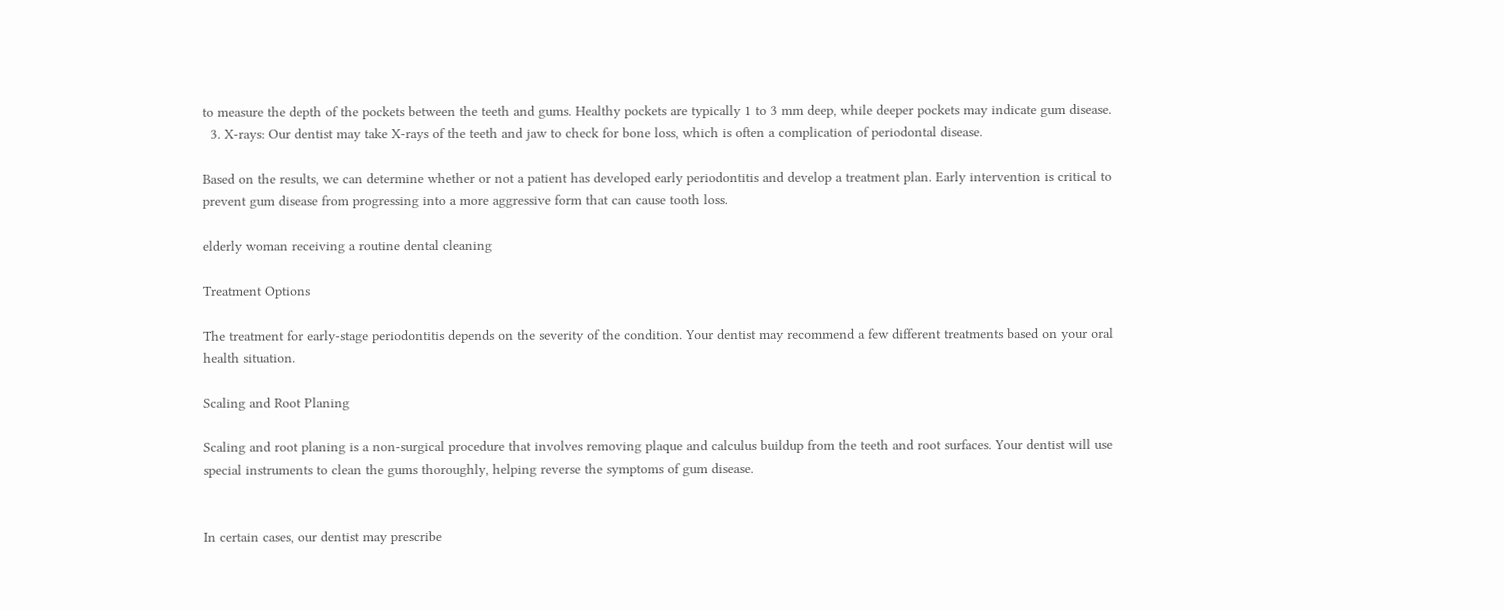to measure the depth of the pockets between the teeth and gums. Healthy pockets are typically 1 to 3 mm deep, while deeper pockets may indicate gum disease.
  3. X-rays: Our dentist may take X-rays of the teeth and jaw to check for bone loss, which is often a complication of periodontal disease.

Based on the results, we can determine whether or not a patient has developed early periodontitis and develop a treatment plan. Early intervention is critical to prevent gum disease from progressing into a more aggressive form that can cause tooth loss.

elderly woman receiving a routine dental cleaning

Treatment Options

The treatment for early-stage periodontitis depends on the severity of the condition. Your dentist may recommend a few different treatments based on your oral health situation.

Scaling and Root Planing

Scaling and root planing is a non-surgical procedure that involves removing plaque and calculus buildup from the teeth and root surfaces. Your dentist will use special instruments to clean the gums thoroughly, helping reverse the symptoms of gum disease.


In certain cases, our dentist may prescribe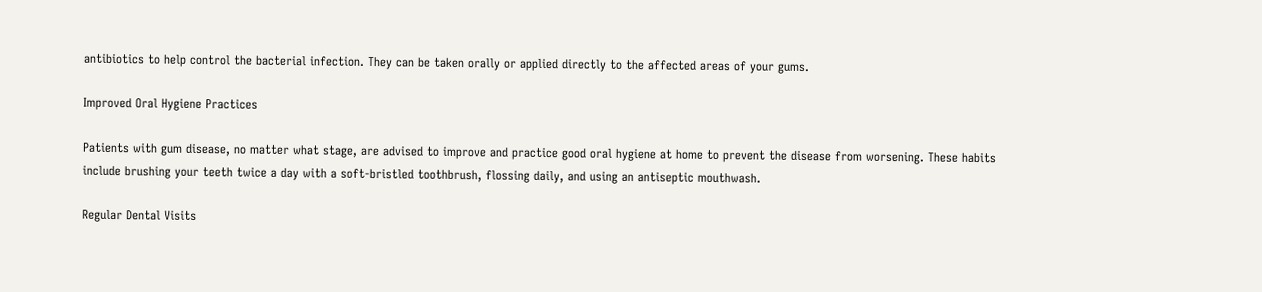antibiotics to help control the bacterial infection. They can be taken orally or applied directly to the affected areas of your gums.

Improved Oral Hygiene Practices

Patients with gum disease, no matter what stage, are advised to improve and practice good oral hygiene at home to prevent the disease from worsening. These habits include brushing your teeth twice a day with a soft-bristled toothbrush, flossing daily, and using an antiseptic mouthwash.

Regular Dental Visits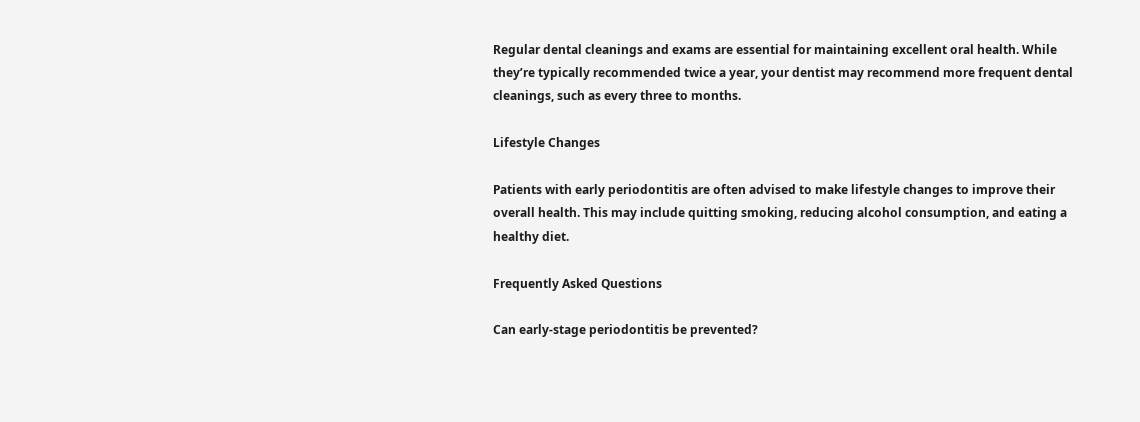Regular dental cleanings and exams are essential for maintaining excellent oral health. While they’re typically recommended twice a year, your dentist may recommend more frequent dental cleanings, such as every three to months.

Lifestyle Changes

Patients with early periodontitis are often advised to make lifestyle changes to improve their overall health. This may include quitting smoking, reducing alcohol consumption, and eating a healthy diet.

Frequently Asked Questions

Can early-stage periodontitis be prevented?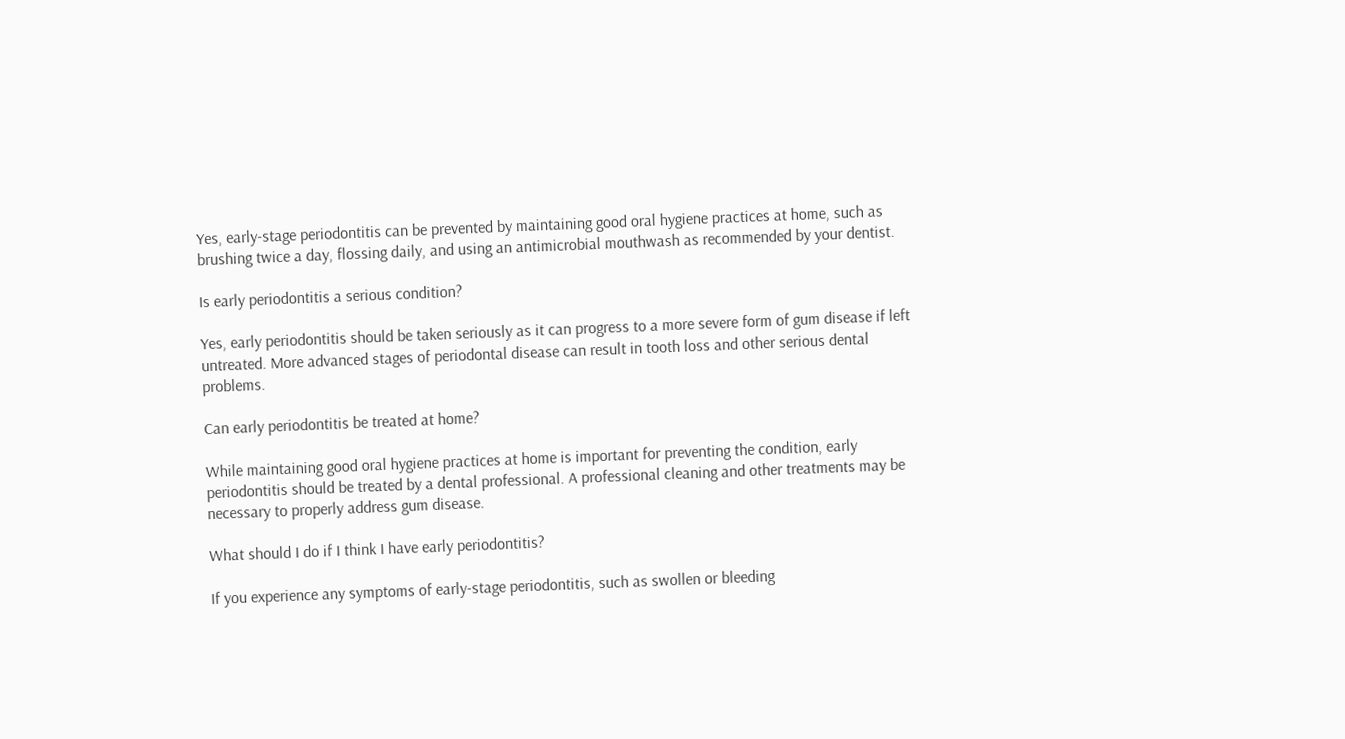Yes, early-stage periodontitis can be prevented by maintaining good oral hygiene practices at home, such as brushing twice a day, flossing daily, and using an antimicrobial mouthwash as recommended by your dentist.

Is early periodontitis a serious condition?

Yes, early periodontitis should be taken seriously as it can progress to a more severe form of gum disease if left untreated. More advanced stages of periodontal disease can result in tooth loss and other serious dental problems.

Can early periodontitis be treated at home?

While maintaining good oral hygiene practices at home is important for preventing the condition, early periodontitis should be treated by a dental professional. A professional cleaning and other treatments may be necessary to properly address gum disease.

What should I do if I think I have early periodontitis?

If you experience any symptoms of early-stage periodontitis, such as swollen or bleeding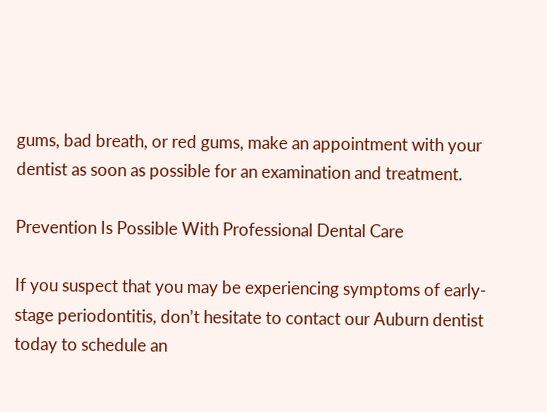gums, bad breath, or red gums, make an appointment with your dentist as soon as possible for an examination and treatment.

Prevention Is Possible With Professional Dental Care

If you suspect that you may be experiencing symptoms of early-stage periodontitis, don’t hesitate to contact our Auburn dentist today to schedule an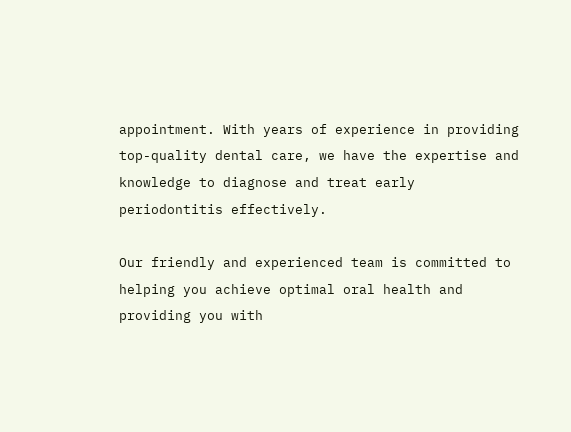appointment. With years of experience in providing top-quality dental care, we have the expertise and knowledge to diagnose and treat early periodontitis effectively.

Our friendly and experienced team is committed to helping you achieve optimal oral health and providing you with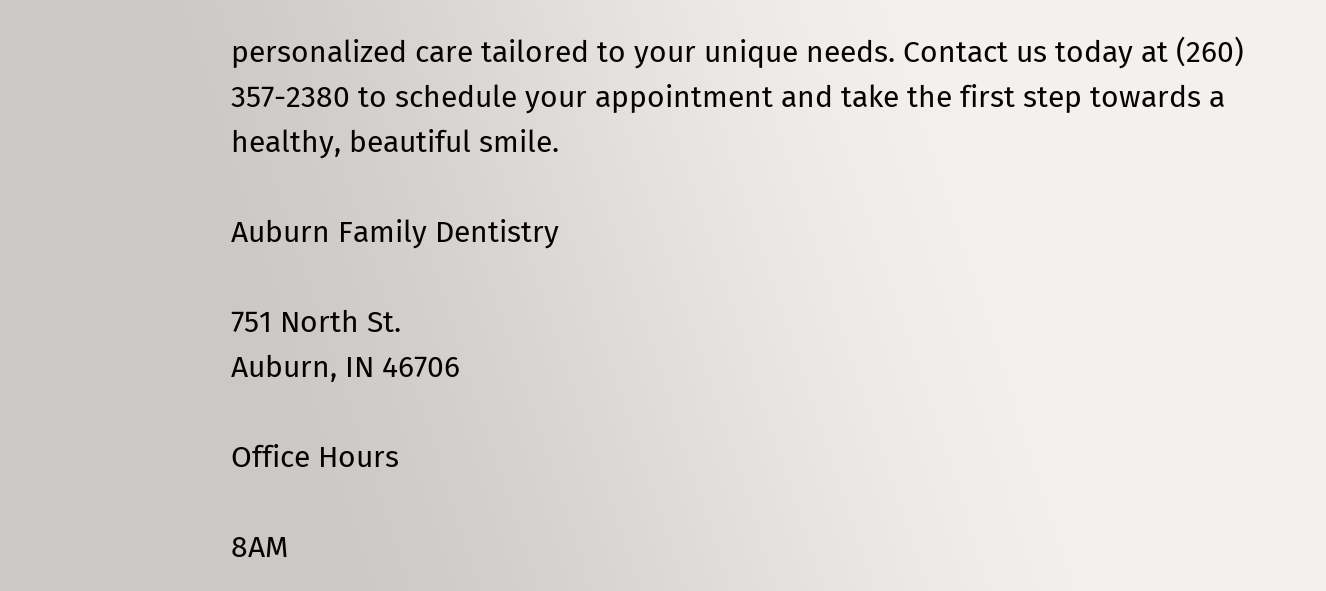personalized care tailored to your unique needs. Contact us today at (260) 357-2380 to schedule your appointment and take the first step towards a healthy, beautiful smile.

Auburn Family Dentistry

751 North St.
Auburn, IN 46706

Office Hours

8AM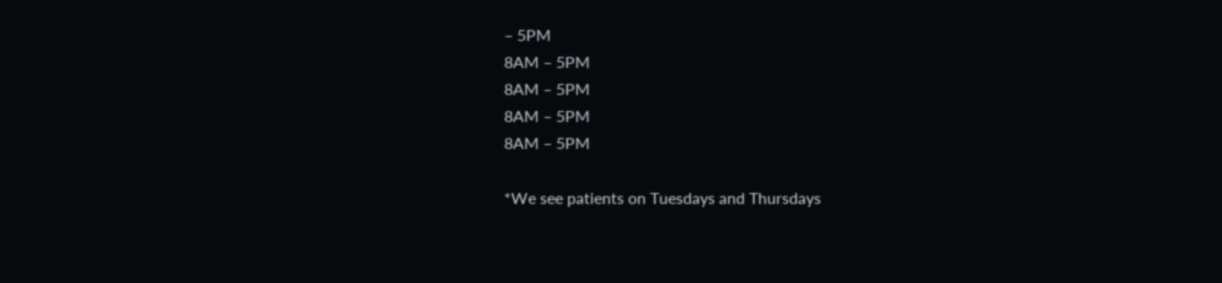– 5PM
8AM – 5PM
8AM – 5PM
8AM – 5PM
8AM – 5PM

*We see patients on Tuesdays and Thursdays